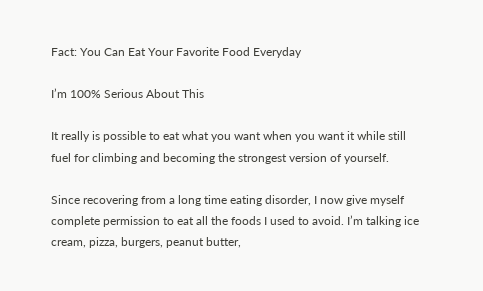Fact: You Can Eat Your Favorite Food Everyday

I’m 100% Serious About This

It really is possible to eat what you want when you want it while still fuel for climbing and becoming the strongest version of yourself.

Since recovering from a long time eating disorder, I now give myself complete permission to eat all the foods I used to avoid. I’m talking ice cream, pizza, burgers, peanut butter,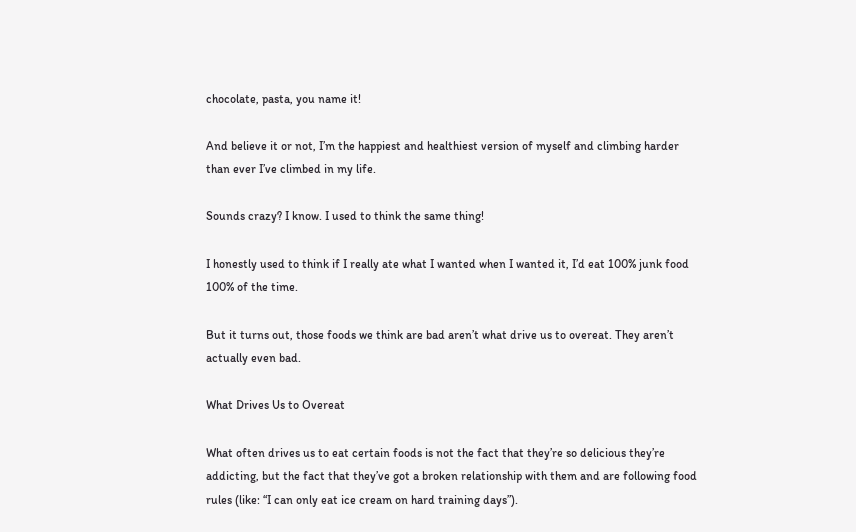chocolate, pasta, you name it!

And believe it or not, I’m the happiest and healthiest version of myself and climbing harder than ever I’ve climbed in my life.

Sounds crazy? I know. I used to think the same thing!

I honestly used to think if I really ate what I wanted when I wanted it, I’d eat 100% junk food 100% of the time.

But it turns out, those foods we think are bad aren’t what drive us to overeat. They aren’t actually even bad.

What Drives Us to Overeat

What often drives us to eat certain foods is not the fact that they’re so delicious they’re addicting, but the fact that they’ve got a broken relationship with them and are following food rules (like: “I can only eat ice cream on hard training days”).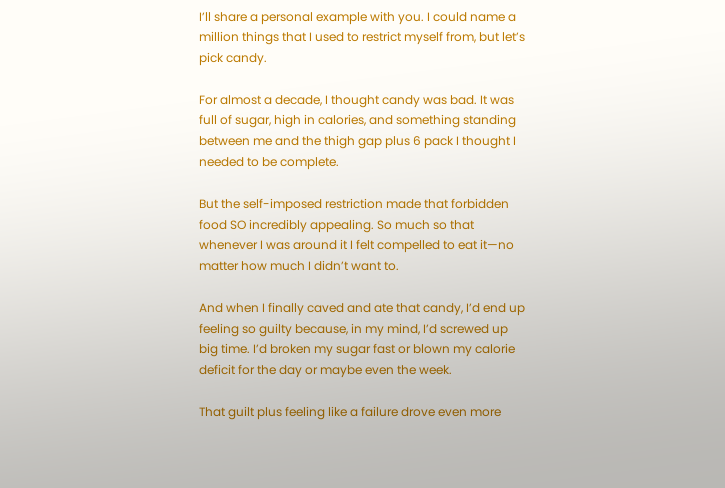I’ll share a personal example with you. I could name a million things that I used to restrict myself from, but let’s pick candy.

For almost a decade, I thought candy was bad. It was full of sugar, high in calories, and something standing between me and the thigh gap plus 6 pack I thought I needed to be complete.

But the self-imposed restriction made that forbidden food SO incredibly appealing. So much so that whenever I was around it I felt compelled to eat it—no matter how much I didn’t want to.

And when I finally caved and ate that candy, I’d end up feeling so guilty because, in my mind, I’d screwed up big time. I’d broken my sugar fast or blown my calorie deficit for the day or maybe even the week.

That guilt plus feeling like a failure drove even more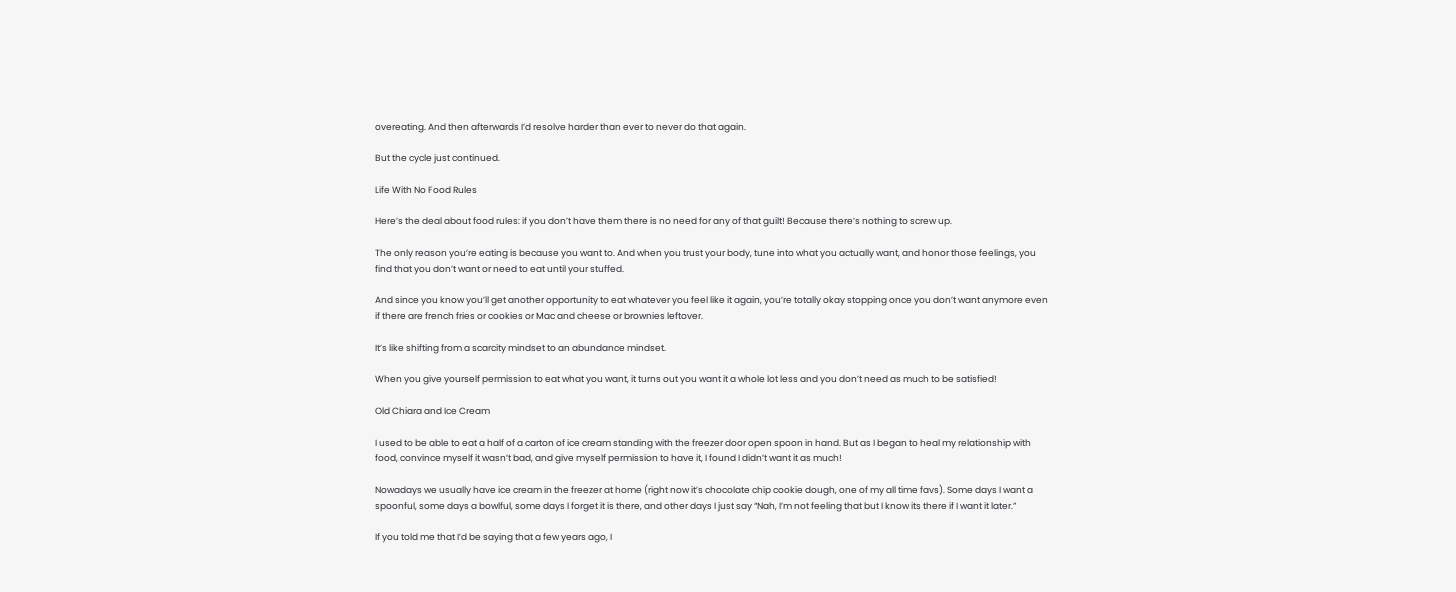overeating. And then afterwards I’d resolve harder than ever to never do that again.

But the cycle just continued.

Life With No Food Rules

Here’s the deal about food rules: if you don’t have them there is no need for any of that guilt! Because there’s nothing to screw up.

The only reason you’re eating is because you want to. And when you trust your body, tune into what you actually want, and honor those feelings, you find that you don’t want or need to eat until your stuffed.

And since you know you’ll get another opportunity to eat whatever you feel like it again, you’re totally okay stopping once you don’t want anymore even if there are french fries or cookies or Mac and cheese or brownies leftover.

It’s like shifting from a scarcity mindset to an abundance mindset.

When you give yourself permission to eat what you want, it turns out you want it a whole lot less and you don’t need as much to be satisfied!

Old Chiara and Ice Cream

I used to be able to eat a half of a carton of ice cream standing with the freezer door open spoon in hand. But as I began to heal my relationship with food, convince myself it wasn’t bad, and give myself permission to have it, I found I didn’t want it as much!

Nowadays we usually have ice cream in the freezer at home (right now it’s chocolate chip cookie dough, one of my all time favs). Some days I want a spoonful, some days a bowlful, some days I forget it is there, and other days I just say “Nah, I’m not feeling that but I know its there if I want it later.”

If you told me that I’d be saying that a few years ago, I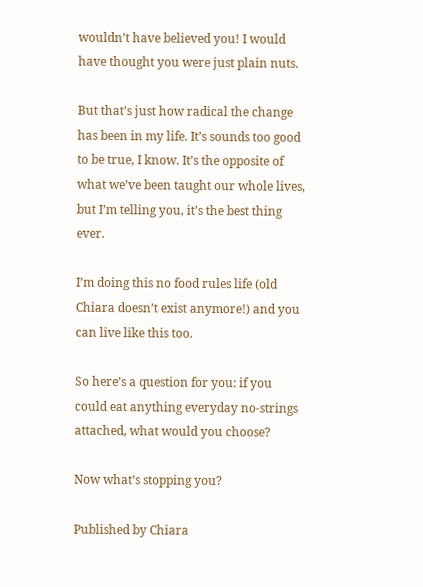wouldn’t have believed you! I would have thought you were just plain nuts.

But that’s just how radical the change has been in my life. It’s sounds too good to be true, I know. It’s the opposite of what we’ve been taught our whole lives, but I’m telling you, it’s the best thing ever.

I’m doing this no food rules life (old Chiara doesn’t exist anymore!) and you can live like this too.

So here’s a question for you: if you could eat anything everyday no-strings attached, what would you choose?

Now what’s stopping you?

Published by Chiara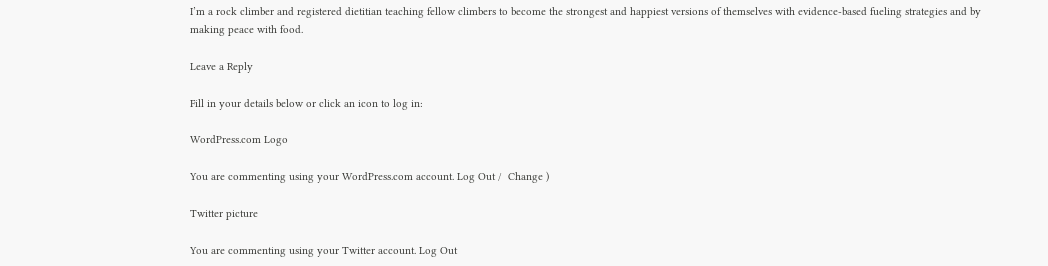I’m a rock climber and registered dietitian teaching fellow climbers to become the strongest and happiest versions of themselves with evidence-based fueling strategies and by making peace with food.

Leave a Reply

Fill in your details below or click an icon to log in:

WordPress.com Logo

You are commenting using your WordPress.com account. Log Out /  Change )

Twitter picture

You are commenting using your Twitter account. Log Out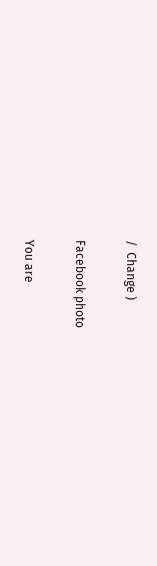/  Change )

Facebook photo

You are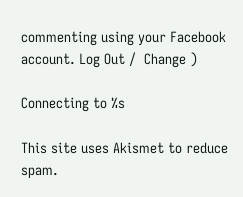commenting using your Facebook account. Log Out /  Change )

Connecting to %s

This site uses Akismet to reduce spam.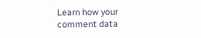Learn how your comment data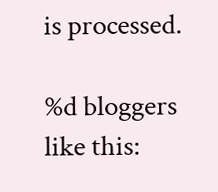is processed.

%d bloggers like this: